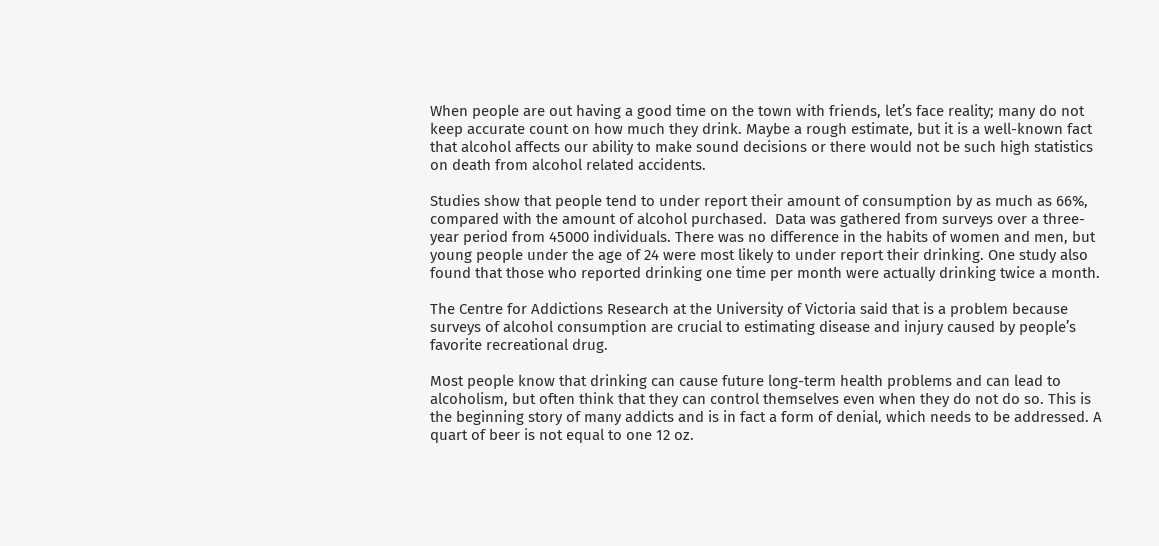When people are out having a good time on the town with friends, let’s face reality; many do not keep accurate count on how much they drink. Maybe a rough estimate, but it is a well-known fact that alcohol affects our ability to make sound decisions or there would not be such high statistics on death from alcohol related accidents.

Studies show that people tend to under report their amount of consumption by as much as 66%, compared with the amount of alcohol purchased.  Data was gathered from surveys over a three-year period from 45000 individuals. There was no difference in the habits of women and men, but young people under the age of 24 were most likely to under report their drinking. One study also found that those who reported drinking one time per month were actually drinking twice a month.

The Centre for Addictions Research at the University of Victoria said that is a problem because surveys of alcohol consumption are crucial to estimating disease and injury caused by people’s favorite recreational drug.

Most people know that drinking can cause future long-term health problems and can lead to alcoholism, but often think that they can control themselves even when they do not do so. This is the beginning story of many addicts and is in fact a form of denial, which needs to be addressed. A quart of beer is not equal to one 12 oz.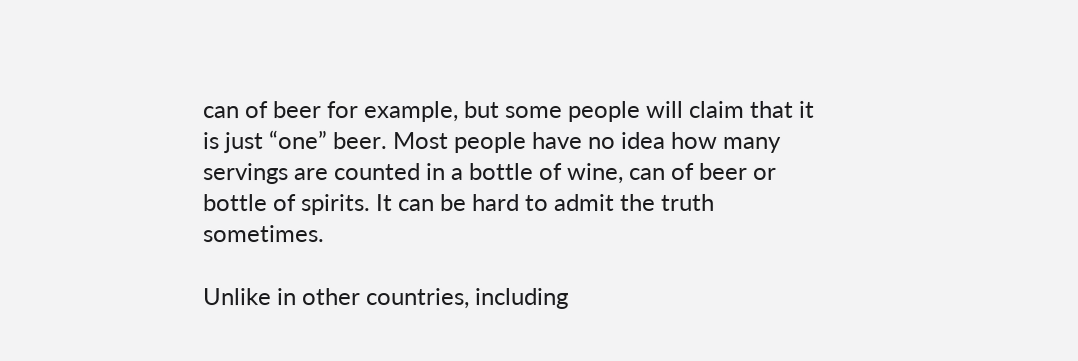can of beer for example, but some people will claim that it is just “one” beer. Most people have no idea how many servings are counted in a bottle of wine, can of beer or bottle of spirits. It can be hard to admit the truth sometimes.

Unlike in other countries, including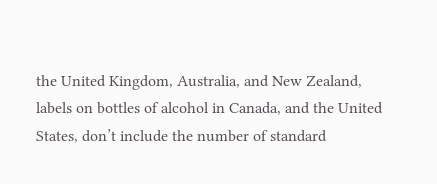the United Kingdom, Australia, and New Zealand, labels on bottles of alcohol in Canada, and the United States, don’t include the number of standard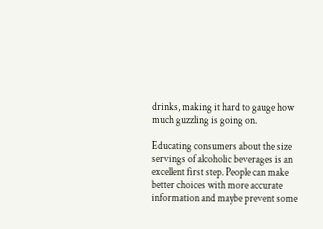drinks, making it hard to gauge how much guzzling is going on.

Educating consumers about the size servings of alcoholic beverages is an excellent first step. People can make better choices with more accurate information and maybe prevent some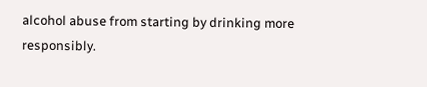alcohol abuse from starting by drinking more responsibly.